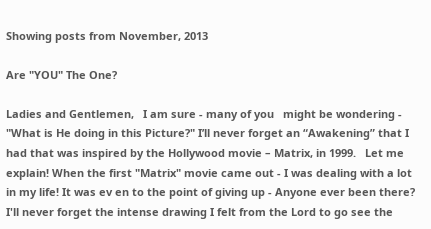Showing posts from November, 2013

Are "YOU" The One?

Ladies and Gentlemen,   I am sure - many of you   might be wondering - "What is He doing in this Picture?" I’ll never forget an “Awakening” that I had that was inspired by the Hollywood movie – Matrix, in 1999.   Let me explain! When the first "Matrix" movie came out - I was dealing with a lot in my life! It was ev en to the point of giving up - Anyone ever been there? I'll never forget the intense drawing I felt from the Lord to go see the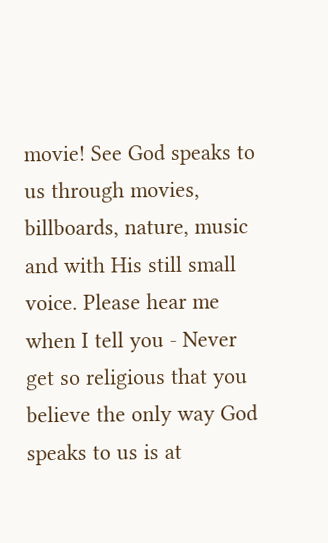movie! See God speaks to us through movies, billboards, nature, music and with His still small voice. Please hear me when I tell you - Never get so religious that you believe the only way God speaks to us is at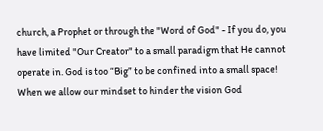church, a Prophet or through the "Word of God" - If you do, you have limited "Our Creator" to a small paradigm that He cannot operate in. God is too “Big” to be confined into a small space! When we allow our mindset to hinder the vision God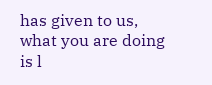has given to us, what you are doing is l